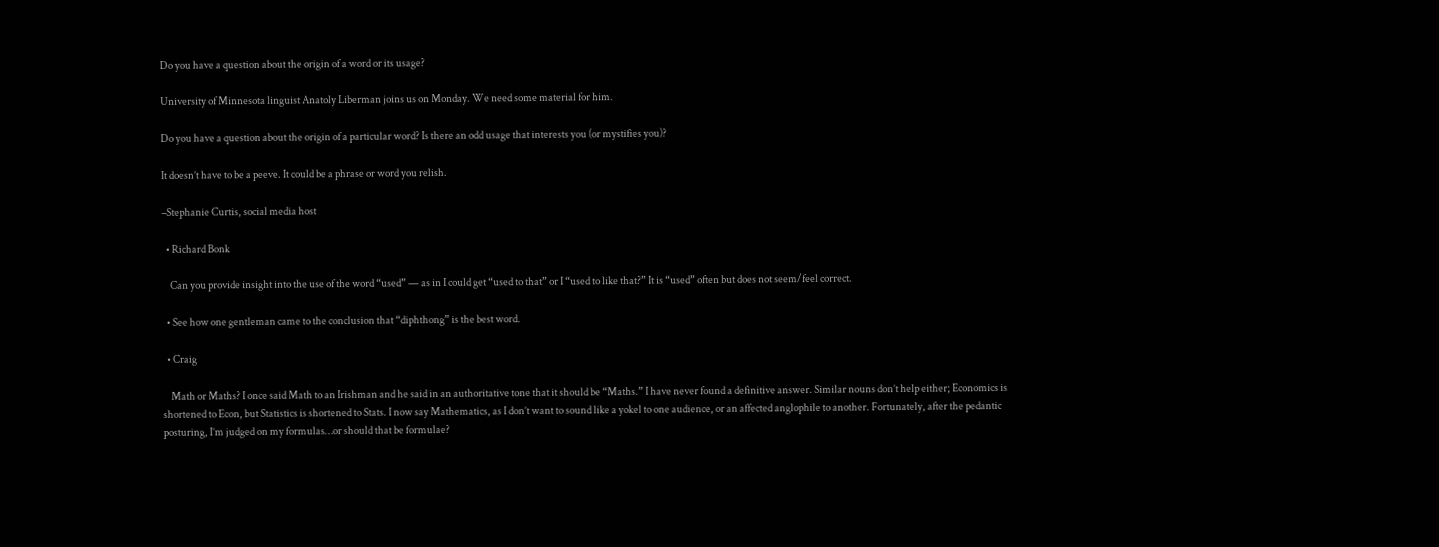Do you have a question about the origin of a word or its usage?

University of Minnesota linguist Anatoly Liberman joins us on Monday. We need some material for him.

Do you have a question about the origin of a particular word? Is there an odd usage that interests you (or mystifies you)?

It doesn’t have to be a peeve. It could be a phrase or word you relish.

–Stephanie Curtis, social media host

  • Richard Bonk

    Can you provide insight into the use of the word “used” — as in I could get “used to that” or I “used to like that?” It is “used” often but does not seem/feel correct.

  • See how one gentleman came to the conclusion that “diphthong” is the best word.

  • Craig

    Math or Maths? I once said Math to an Irishman and he said in an authoritative tone that it should be “Maths.” I have never found a definitive answer. Similar nouns don’t help either; Economics is shortened to Econ, but Statistics is shortened to Stats. I now say Mathematics, as I don’t want to sound like a yokel to one audience, or an affected anglophile to another. Fortunately, after the pedantic posturing, I’m judged on my formulas…or should that be formulae?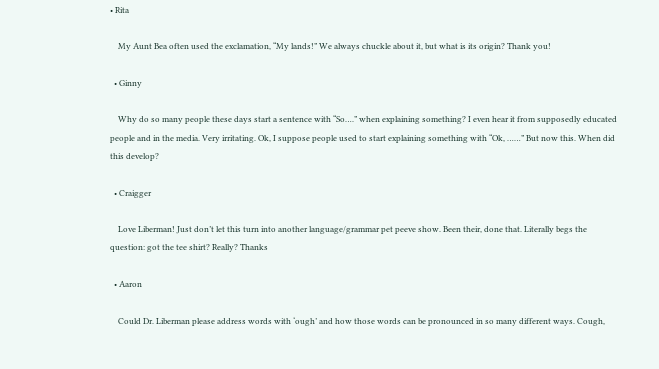• Rita

    My Aunt Bea often used the exclamation, “My lands!” We always chuckle about it, but what is its origin? Thank you!

  • Ginny

    Why do so many people these days start a sentence with “So….” when explaining something? I even hear it from supposedly educated people and in the media. Very irritating. Ok, I suppose people used to start explaining something with “Ok, ……” But now this. When did this develop?

  • Craigger

    Love Liberman! Just don’t let this turn into another language/grammar pet peeve show. Been their, done that. Literally begs the question: got the tee shirt? Really? Thanks

  • Aaron

    Could Dr. Liberman please address words with ‘ough’ and how those words can be pronounced in so many different ways. Cough,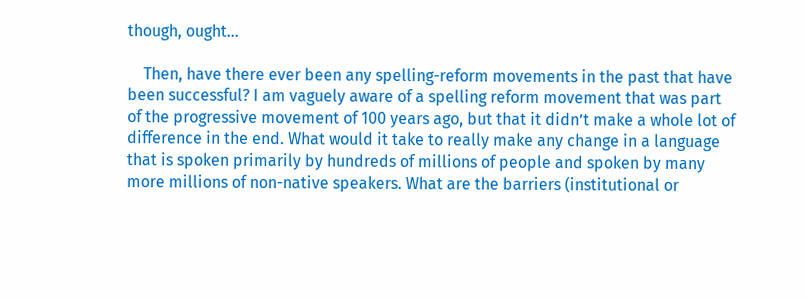though, ought…

    Then, have there ever been any spelling-reform movements in the past that have been successful? I am vaguely aware of a spelling reform movement that was part of the progressive movement of 100 years ago, but that it didn’t make a whole lot of difference in the end. What would it take to really make any change in a language that is spoken primarily by hundreds of millions of people and spoken by many more millions of non-native speakers. What are the barriers (institutional or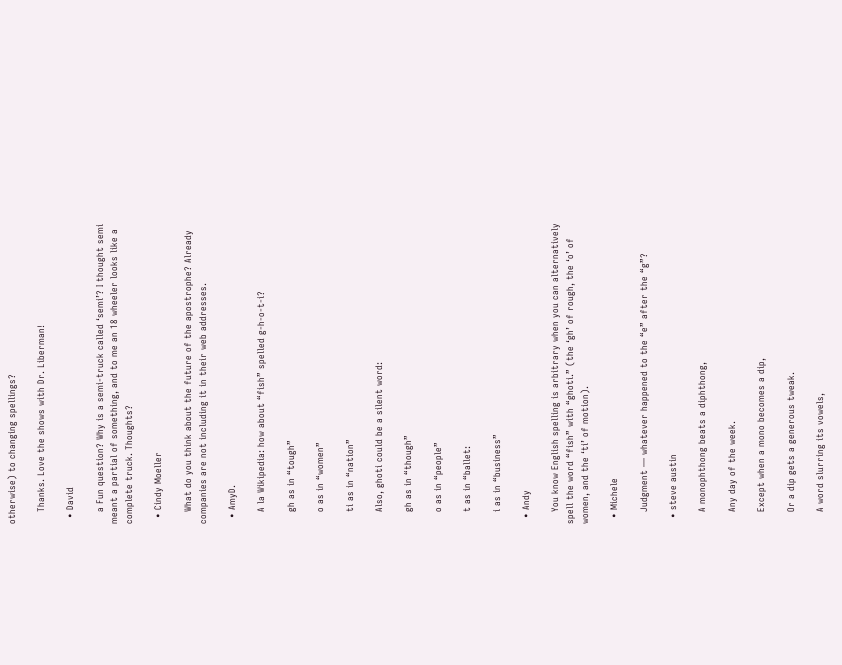otherwise) to changing spellings?

    Thanks. Love the shows with Dr. Liberman!

  • David

    a Fun question? Why is a semi-truck called ‘semi’? I thought semi meant a partial of something, and to me an 18 wheeler looks like a complete truck. Thoughts?

  • Cindy Moeller

    What do you think about the future of the apostrophe? Already companies are not including it in their web addresses.

  • AmyD.

    A la Wikipedia: how about “fish” spelled g-h-o-t-i?

    gh as in “tough”

    o as in “women”

    ti as in “nation”

    Also, ghoti could be a silent word:

    gh as in “though”

    o as in “people”

    t as in “ballet:

    i as in “business”

  • Andy

    You know English spelling is arbitrary when you can alternatively spell the word “fish” with “ghoti.” (the ‘gh’ of rough, the ‘o’ of women, and the ‘ti’ of motion).

  • Michele

    Judgment — whatever happened to the “e” after the “g”?

  • steve austin

    A monophthong beats a diphthong,

    Any day of the week.

    Except when a mono becomes a dip,

    Or a dip gets a generous tweak.

    A word slurring its vowels,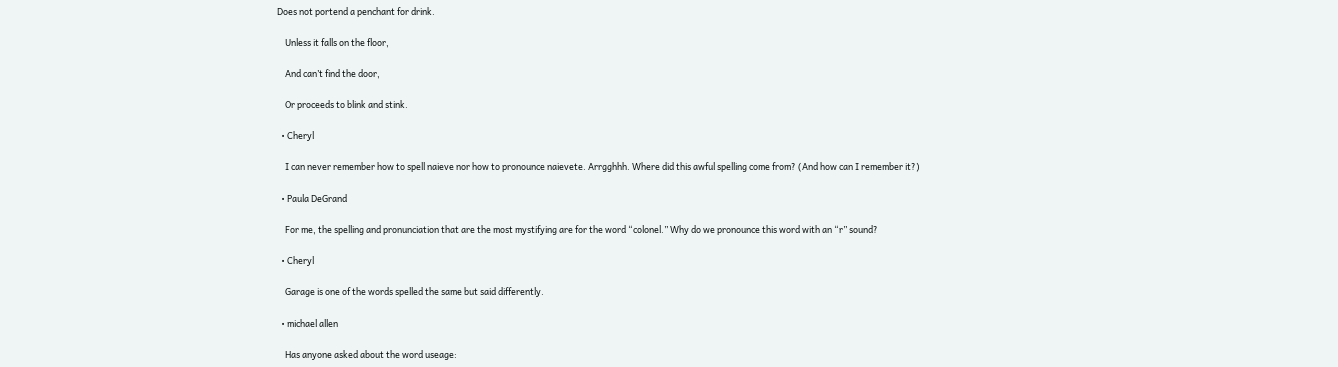Does not portend a penchant for drink.

    Unless it falls on the floor,

    And can’t find the door,

    Or proceeds to blink and stink.

  • Cheryl

    I can never remember how to spell naieve nor how to pronounce naievete. Arrgghhh. Where did this awful spelling come from? (And how can I remember it?)

  • Paula DeGrand

    For me, the spelling and pronunciation that are the most mystifying are for the word “colonel.” Why do we pronounce this word with an “r” sound?

  • Cheryl

    Garage is one of the words spelled the same but said differently.

  • michael allen

    Has anyone asked about the word useage: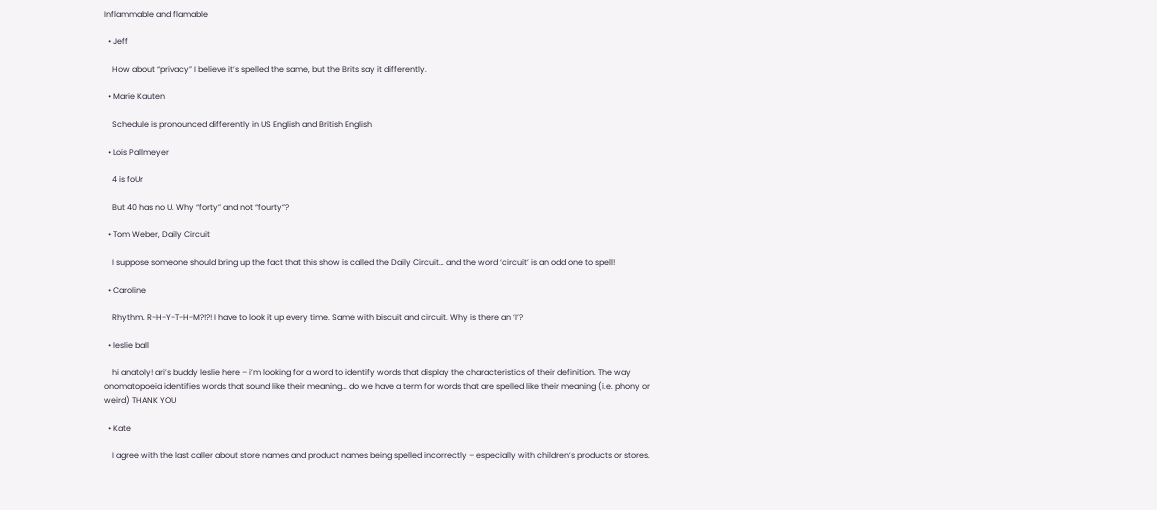Inflammable and flamable

  • Jeff

    How about “privacy” I believe it’s spelled the same, but the Brits say it differently.

  • Marie Kauten

    Schedule is pronounced differently in US English and British English

  • Lois Pallmeyer

    4 is foUr

    But 40 has no U. Why “forty” and not “fourty”?

  • Tom Weber, Daily Circuit

    I suppose someone should bring up the fact that this show is called the Daily Circuit… and the word ‘circuit’ is an odd one to spell!

  • Caroline

    Rhythm. R-H-Y-T-H-M?!?! I have to look it up every time. Same with biscuit and circuit. Why is there an ‘I’?

  • leslie ball

    hi anatoly! ari’s buddy leslie here – i’m looking for a word to identify words that display the characteristics of their definition. The way onomatopoeia identifies words that sound like their meaning… do we have a term for words that are spelled like their meaning (i.e. phony or weird) THANK YOU

  • Kate

    I agree with the last caller about store names and product names being spelled incorrectly – especially with children’s products or stores.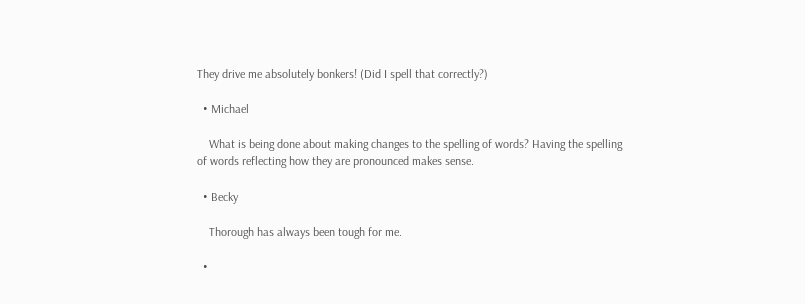They drive me absolutely bonkers! (Did I spell that correctly?)

  • Michael

    What is being done about making changes to the spelling of words? Having the spelling of words reflecting how they are pronounced makes sense.

  • Becky

    Thorough has always been tough for me.

  •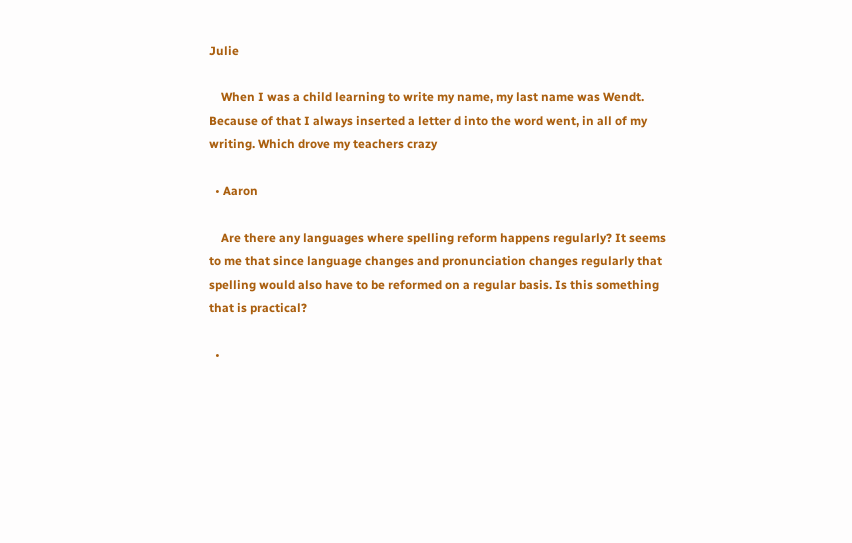Julie

    When I was a child learning to write my name, my last name was Wendt. Because of that I always inserted a letter d into the word went, in all of my writing. Which drove my teachers crazy

  • Aaron

    Are there any languages where spelling reform happens regularly? It seems to me that since language changes and pronunciation changes regularly that spelling would also have to be reformed on a regular basis. Is this something that is practical?

  •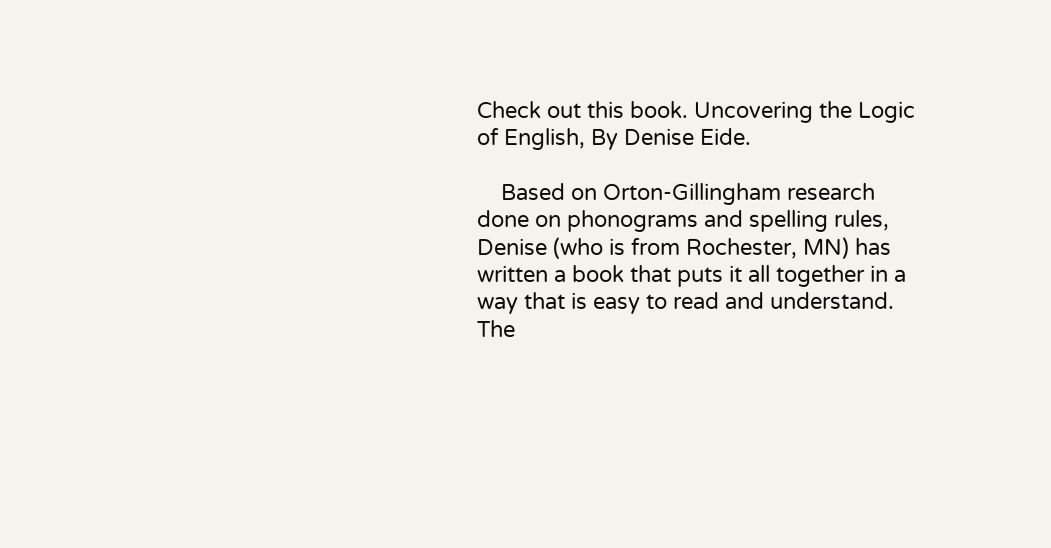Check out this book. Uncovering the Logic of English, By Denise Eide.

    Based on Orton-Gillingham research done on phonograms and spelling rules, Denise (who is from Rochester, MN) has written a book that puts it all together in a way that is easy to read and understand. The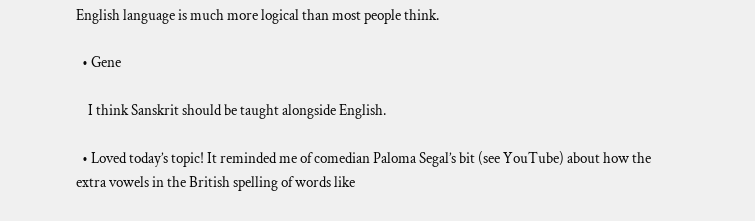English language is much more logical than most people think.

  • Gene

    I think Sanskrit should be taught alongside English.

  • Loved today’s topic! It reminded me of comedian Paloma Segal’s bit (see YouTube) about how the extra vowels in the British spelling of words like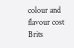colour and flavour cost Brits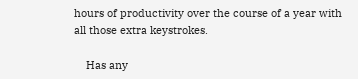hours of productivity over the course of a year with all those extra keystrokes.

    Has any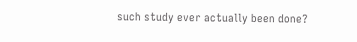such study ever actually been done?